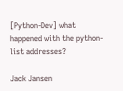[Python-Dev] what happened with the python-list addresses?

Jack Jansen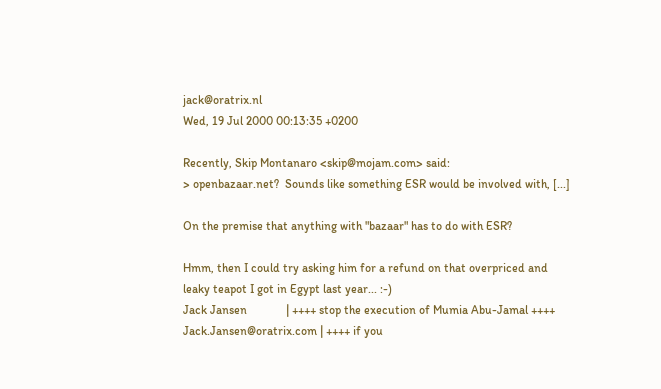jack@oratrix.nl
Wed, 19 Jul 2000 00:13:35 +0200

Recently, Skip Montanaro <skip@mojam.com> said:
> openbazaar.net?  Sounds like something ESR would be involved with, [...]

On the premise that anything with "bazaar" has to do with ESR?

Hmm, then I could try asking him for a refund on that overpriced and
leaky teapot I got in Egypt last year... :-)
Jack Jansen             | ++++ stop the execution of Mumia Abu-Jamal ++++
Jack.Jansen@oratrix.com | ++++ if you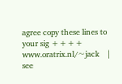agree copy these lines to your sig ++++
www.oratrix.nl/~jack    | see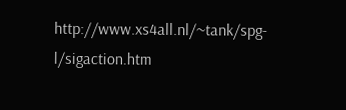http://www.xs4all.nl/~tank/spg-l/sigaction.htm